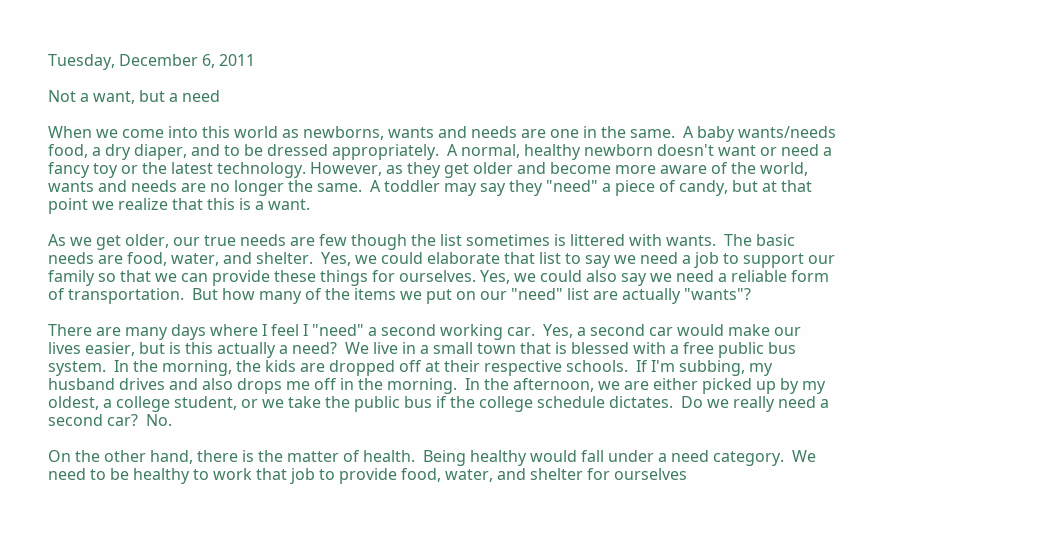Tuesday, December 6, 2011

Not a want, but a need

When we come into this world as newborns, wants and needs are one in the same.  A baby wants/needs food, a dry diaper, and to be dressed appropriately.  A normal, healthy newborn doesn't want or need a fancy toy or the latest technology. However, as they get older and become more aware of the world, wants and needs are no longer the same.  A toddler may say they "need" a piece of candy, but at that point we realize that this is a want.

As we get older, our true needs are few though the list sometimes is littered with wants.  The basic needs are food, water, and shelter.  Yes, we could elaborate that list to say we need a job to support our family so that we can provide these things for ourselves. Yes, we could also say we need a reliable form of transportation.  But how many of the items we put on our "need" list are actually "wants"?

There are many days where I feel I "need" a second working car.  Yes, a second car would make our lives easier, but is this actually a need?  We live in a small town that is blessed with a free public bus system.  In the morning, the kids are dropped off at their respective schools.  If I'm subbing, my husband drives and also drops me off in the morning.  In the afternoon, we are either picked up by my oldest, a college student, or we take the public bus if the college schedule dictates.  Do we really need a second car?  No.

On the other hand, there is the matter of health.  Being healthy would fall under a need category.  We need to be healthy to work that job to provide food, water, and shelter for ourselves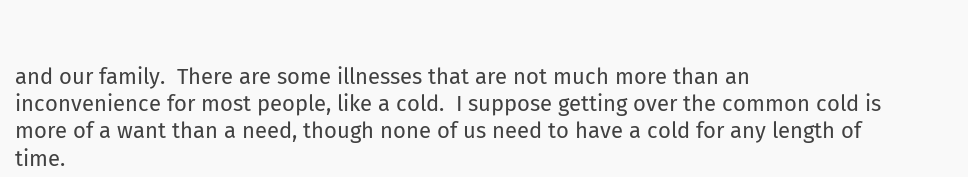and our family.  There are some illnesses that are not much more than an inconvenience for most people, like a cold.  I suppose getting over the common cold is more of a want than a need, though none of us need to have a cold for any length of time.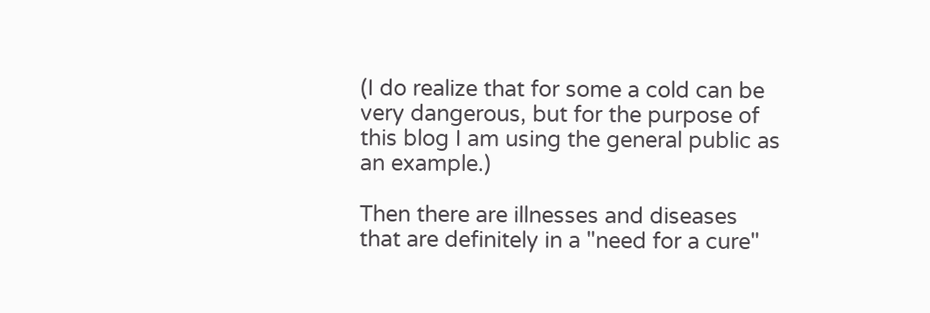(I do realize that for some a cold can be very dangerous, but for the purpose of this blog I am using the general public as an example.)

Then there are illnesses and diseases that are definitely in a "need for a cure"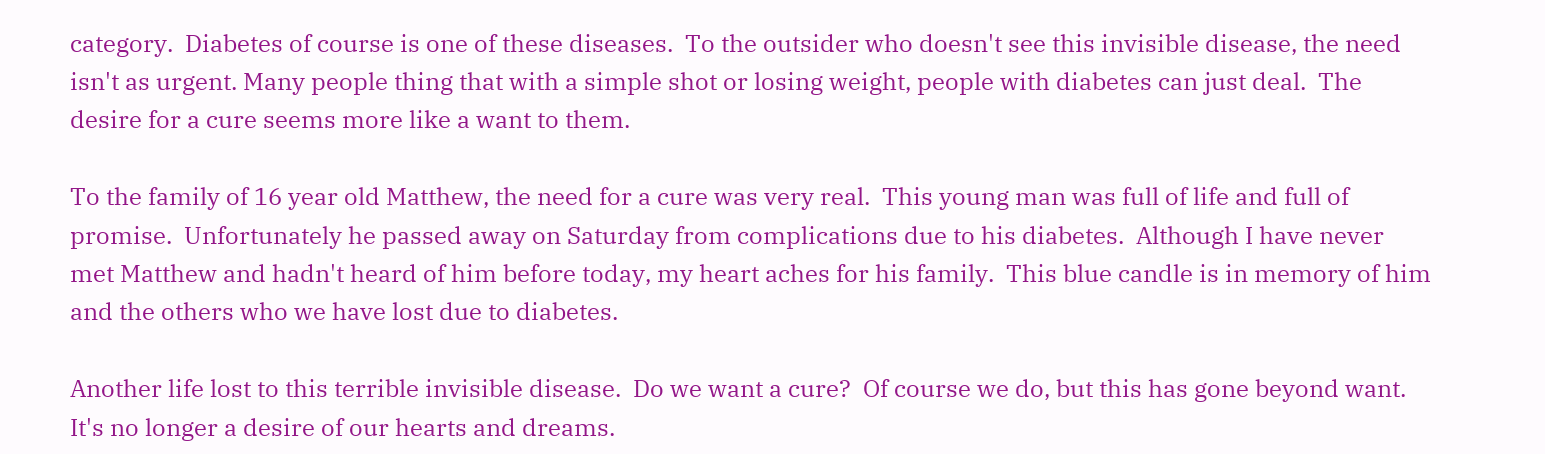category.  Diabetes of course is one of these diseases.  To the outsider who doesn't see this invisible disease, the need isn't as urgent. Many people thing that with a simple shot or losing weight, people with diabetes can just deal.  The desire for a cure seems more like a want to them.

To the family of 16 year old Matthew, the need for a cure was very real.  This young man was full of life and full of promise.  Unfortunately he passed away on Saturday from complications due to his diabetes.  Although I have never met Matthew and hadn't heard of him before today, my heart aches for his family.  This blue candle is in memory of him and the others who we have lost due to diabetes.

Another life lost to this terrible invisible disease.  Do we want a cure?  Of course we do, but this has gone beyond want.  It's no longer a desire of our hearts and dreams.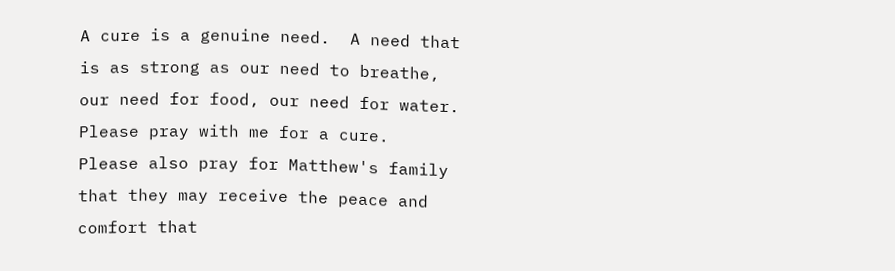A cure is a genuine need.  A need that is as strong as our need to breathe, our need for food, our need for water.  Please pray with me for a cure.  Please also pray for Matthew's family that they may receive the peace and comfort that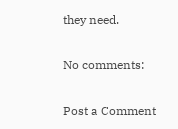they need.

No comments:

Post a Comment